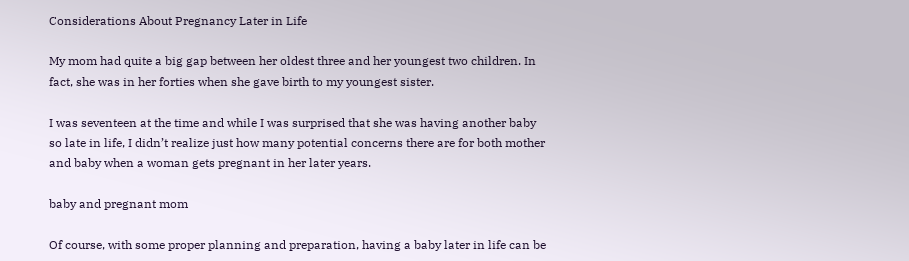Considerations About Pregnancy Later in Life

My mom had quite a big gap between her oldest three and her youngest two children. In fact, she was in her forties when she gave birth to my youngest sister.

I was seventeen at the time and while I was surprised that she was having another baby so late in life, I didn’t realize just how many potential concerns there are for both mother and baby when a woman gets pregnant in her later years.

baby and pregnant mom

Of course, with some proper planning and preparation, having a baby later in life can be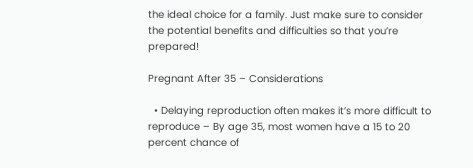the ideal choice for a family. Just make sure to consider the potential benefits and difficulties so that you’re prepared!

Pregnant After 35 – Considerations

  • Delaying reproduction often makes it’s more difficult to reproduce – By age 35, most women have a 15 to 20 percent chance of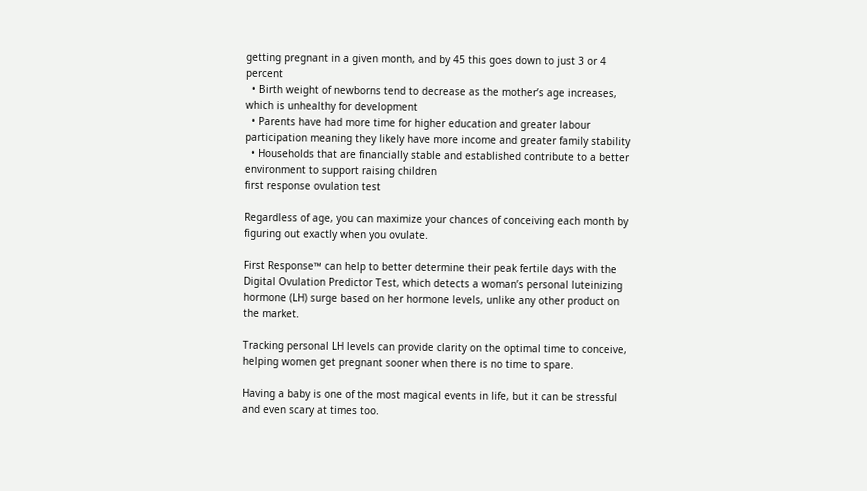getting pregnant in a given month, and by 45 this goes down to just 3 or 4 percent
  • Birth weight of newborns tend to decrease as the mother’s age increases, which is unhealthy for development
  • Parents have had more time for higher education and greater labour participation meaning they likely have more income and greater family stability
  • Households that are financially stable and established contribute to a better environment to support raising children
first response ovulation test

Regardless of age, you can maximize your chances of conceiving each month by figuring out exactly when you ovulate.

First Response™ can help to better determine their peak fertile days with the Digital Ovulation Predictor Test, which detects a woman’s personal luteinizing hormone (LH) surge based on her hormone levels, unlike any other product on the market.

Tracking personal LH levels can provide clarity on the optimal time to conceive, helping women get pregnant sooner when there is no time to spare.

Having a baby is one of the most magical events in life, but it can be stressful and even scary at times too.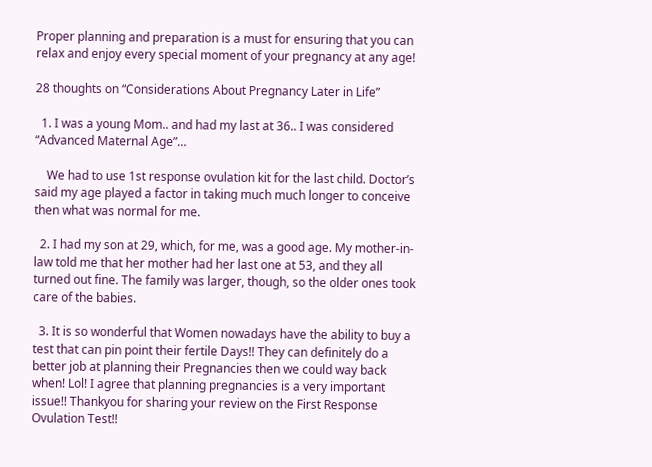Proper planning and preparation is a must for ensuring that you can relax and enjoy every special moment of your pregnancy at any age!

28 thoughts on “Considerations About Pregnancy Later in Life”

  1. I was a young Mom.. and had my last at 36.. I was considered “Advanced Maternal Age”…

    We had to use 1st response ovulation kit for the last child. Doctor’s said my age played a factor in taking much much longer to conceive then what was normal for me.

  2. I had my son at 29, which, for me, was a good age. My mother-in-law told me that her mother had her last one at 53, and they all turned out fine. The family was larger, though, so the older ones took care of the babies.

  3. It is so wonderful that Women nowadays have the ability to buy a test that can pin point their fertile Days!! They can definitely do a better job at planning their Pregnancies then we could way back when! Lol! I agree that planning pregnancies is a very important issue!! Thankyou for sharing your review on the First Response Ovulation Test!!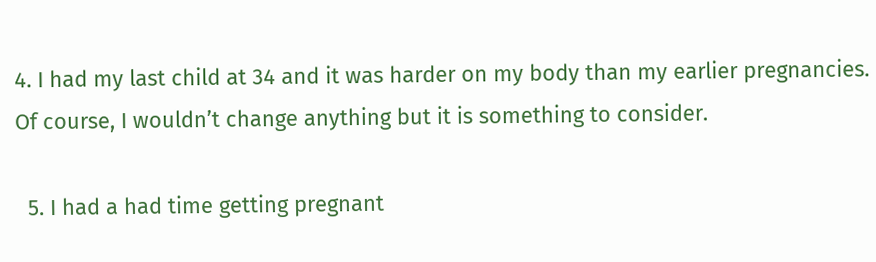4. I had my last child at 34 and it was harder on my body than my earlier pregnancies. Of course, I wouldn’t change anything but it is something to consider.

  5. I had a had time getting pregnant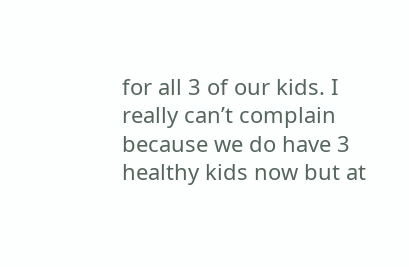for all 3 of our kids. I really can’t complain because we do have 3 healthy kids now but at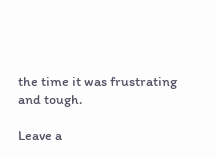the time it was frustrating and tough.

Leave a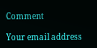Comment

Your email address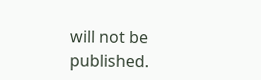will not be published.